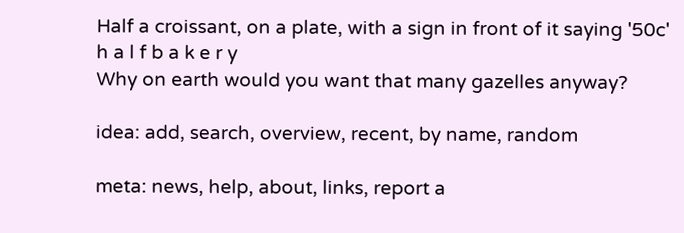Half a croissant, on a plate, with a sign in front of it saying '50c'
h a l f b a k e r y
Why on earth would you want that many gazelles anyway?

idea: add, search, overview, recent, by name, random

meta: news, help, about, links, report a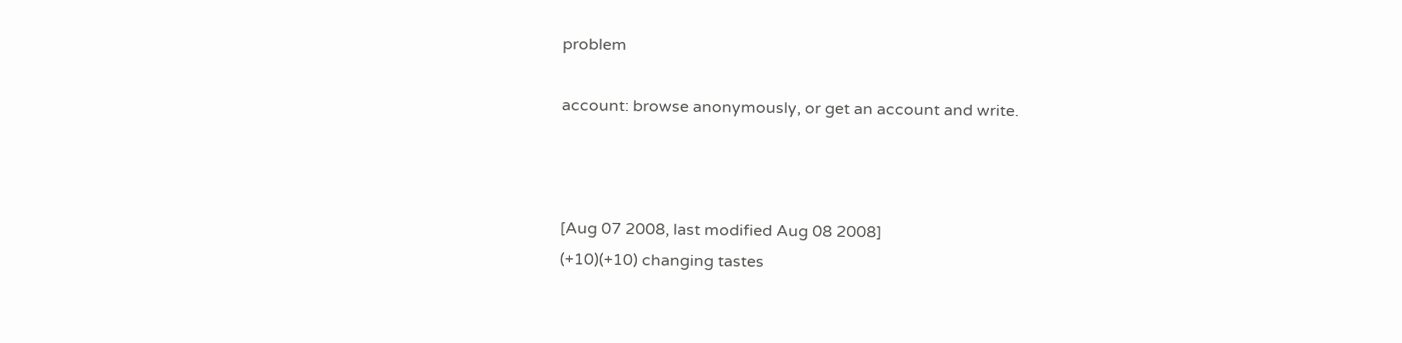problem

account: browse anonymously, or get an account and write.



[Aug 07 2008, last modified Aug 08 2008]
(+10)(+10) changing tastes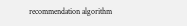recommendation algorithm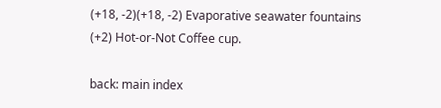(+18, -2)(+18, -2) Evaporative seawater fountains
(+2) Hot-or-Not Coffee cup.

back: main index